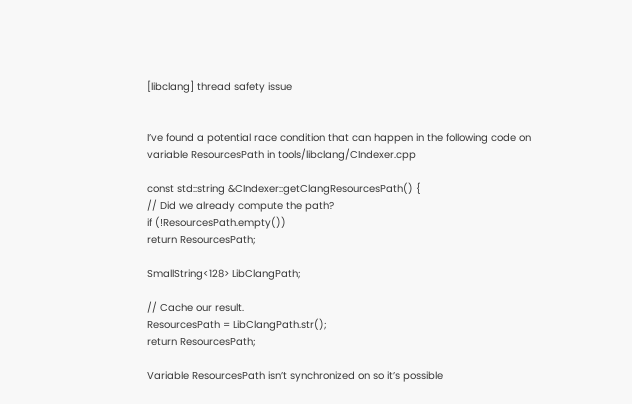[libclang] thread safety issue


I’ve found a potential race condition that can happen in the following code on variable ResourcesPath in tools/libclang/CIndexer.cpp

const std::string &CIndexer::getClangResourcesPath() {
// Did we already compute the path?
if (!ResourcesPath.empty())
return ResourcesPath;

SmallString<128> LibClangPath;

// Cache our result.
ResourcesPath = LibClangPath.str();
return ResourcesPath;

Variable ResourcesPath isn’t synchronized on so it’s possible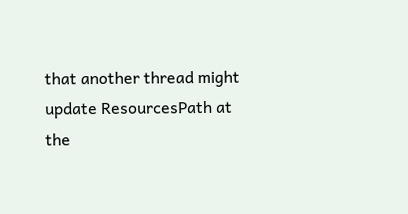that another thread might update ResourcesPath at the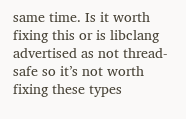same time. Is it worth fixing this or is libclang advertised as not thread-safe so it’s not worth fixing these types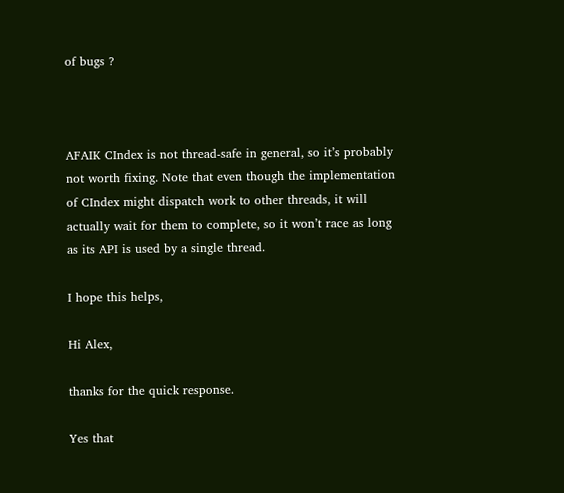of bugs ?



AFAIK CIndex is not thread-safe in general, so it’s probably not worth fixing. Note that even though the implementation of CIndex might dispatch work to other threads, it will actually wait for them to complete, so it won’t race as long as its API is used by a single thread.

I hope this helps,

Hi Alex,

thanks for the quick response.

Yes that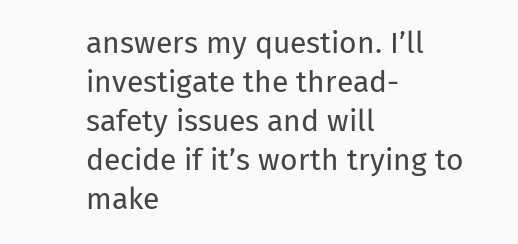answers my question. I’ll investigate the thread-safety issues and will decide if it’s worth trying to make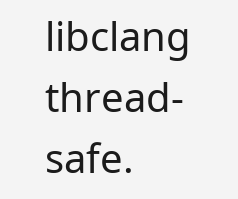libclang thread-safe.